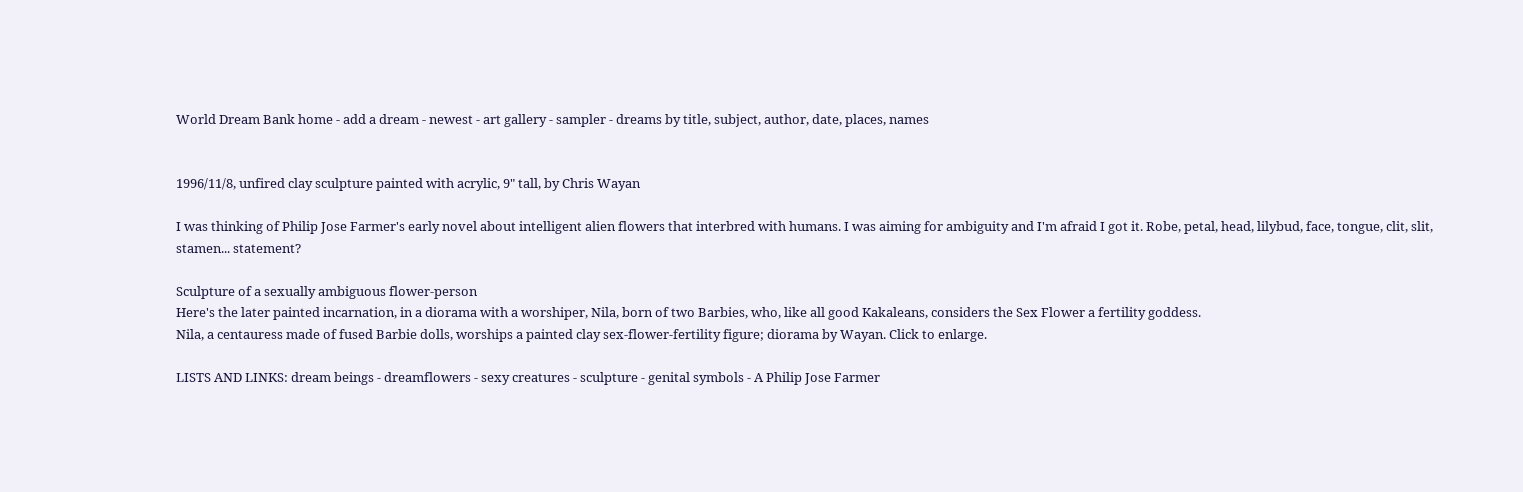World Dream Bank home - add a dream - newest - art gallery - sampler - dreams by title, subject, author, date, places, names


1996/11/8, unfired clay sculpture painted with acrylic, 9" tall, by Chris Wayan

I was thinking of Philip Jose Farmer's early novel about intelligent alien flowers that interbred with humans. I was aiming for ambiguity and I'm afraid I got it. Robe, petal, head, lilybud, face, tongue, clit, slit, stamen... statement?

Sculpture of a sexually ambiguous flower-person
Here's the later painted incarnation, in a diorama with a worshiper, Nila, born of two Barbies, who, like all good Kakaleans, considers the Sex Flower a fertility goddess.
Nila, a centauress made of fused Barbie dolls, worships a painted clay sex-flower-fertility figure; diorama by Wayan. Click to enlarge.

LISTS AND LINKS: dream beings - dreamflowers - sexy creatures - sculpture - genital symbols - A Philip Jose Farmer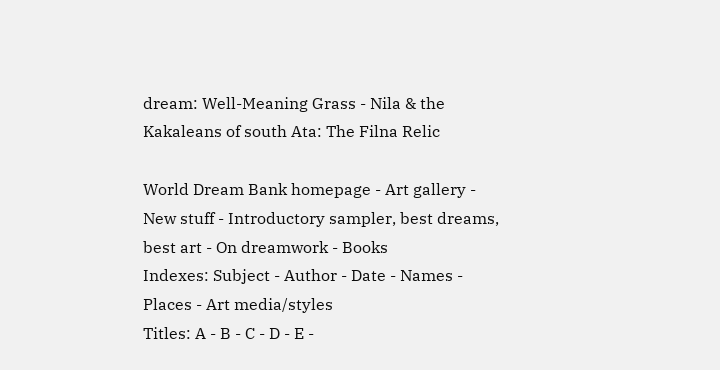dream: Well-Meaning Grass - Nila & the Kakaleans of south Ata: The Filna Relic

World Dream Bank homepage - Art gallery - New stuff - Introductory sampler, best dreams, best art - On dreamwork - Books
Indexes: Subject - Author - Date - Names - Places - Art media/styles
Titles: A - B - C - D - E -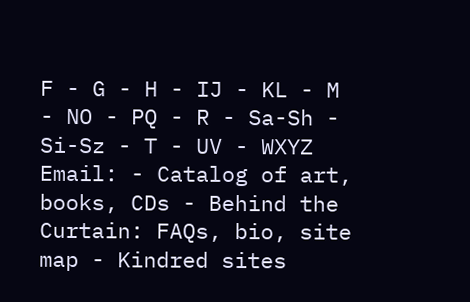F - G - H - IJ - KL - M - NO - PQ - R - Sa-Sh - Si-Sz - T - UV - WXYZ
Email: - Catalog of art, books, CDs - Behind the Curtain: FAQs, bio, site map - Kindred sites